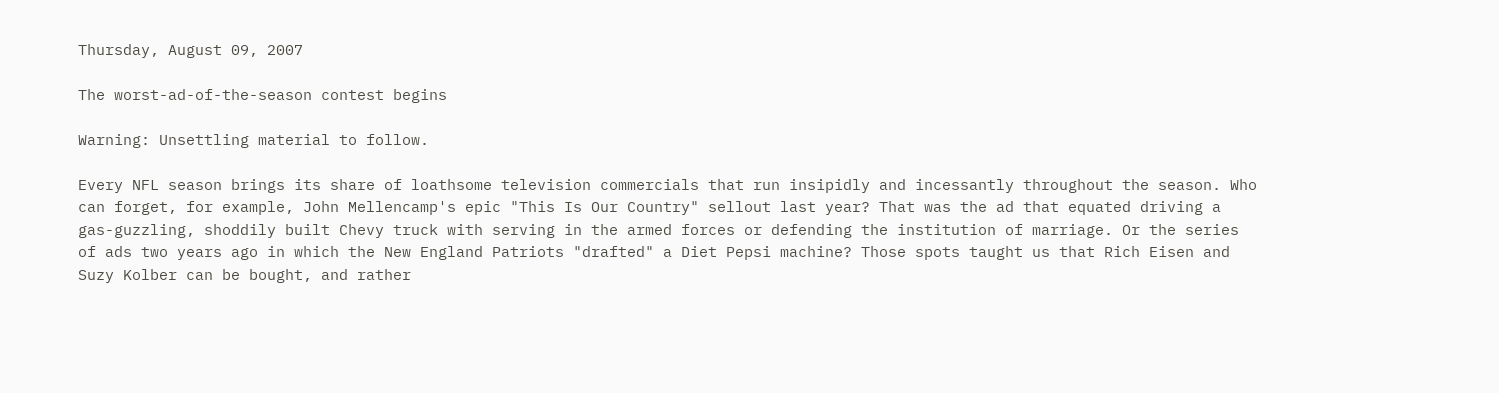Thursday, August 09, 2007

The worst-ad-of-the-season contest begins

Warning: Unsettling material to follow.

Every NFL season brings its share of loathsome television commercials that run insipidly and incessantly throughout the season. Who can forget, for example, John Mellencamp's epic "This Is Our Country" sellout last year? That was the ad that equated driving a gas-guzzling, shoddily built Chevy truck with serving in the armed forces or defending the institution of marriage. Or the series of ads two years ago in which the New England Patriots "drafted" a Diet Pepsi machine? Those spots taught us that Rich Eisen and Suzy Kolber can be bought, and rather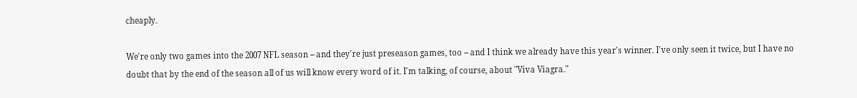cheaply.

We're only two games into the 2007 NFL season -- and they're just preseason games, too -- and I think we already have this year's winner. I've only seen it twice, but I have no doubt that by the end of the season all of us will know every word of it. I'm talking, of course, about "Viva Viagra."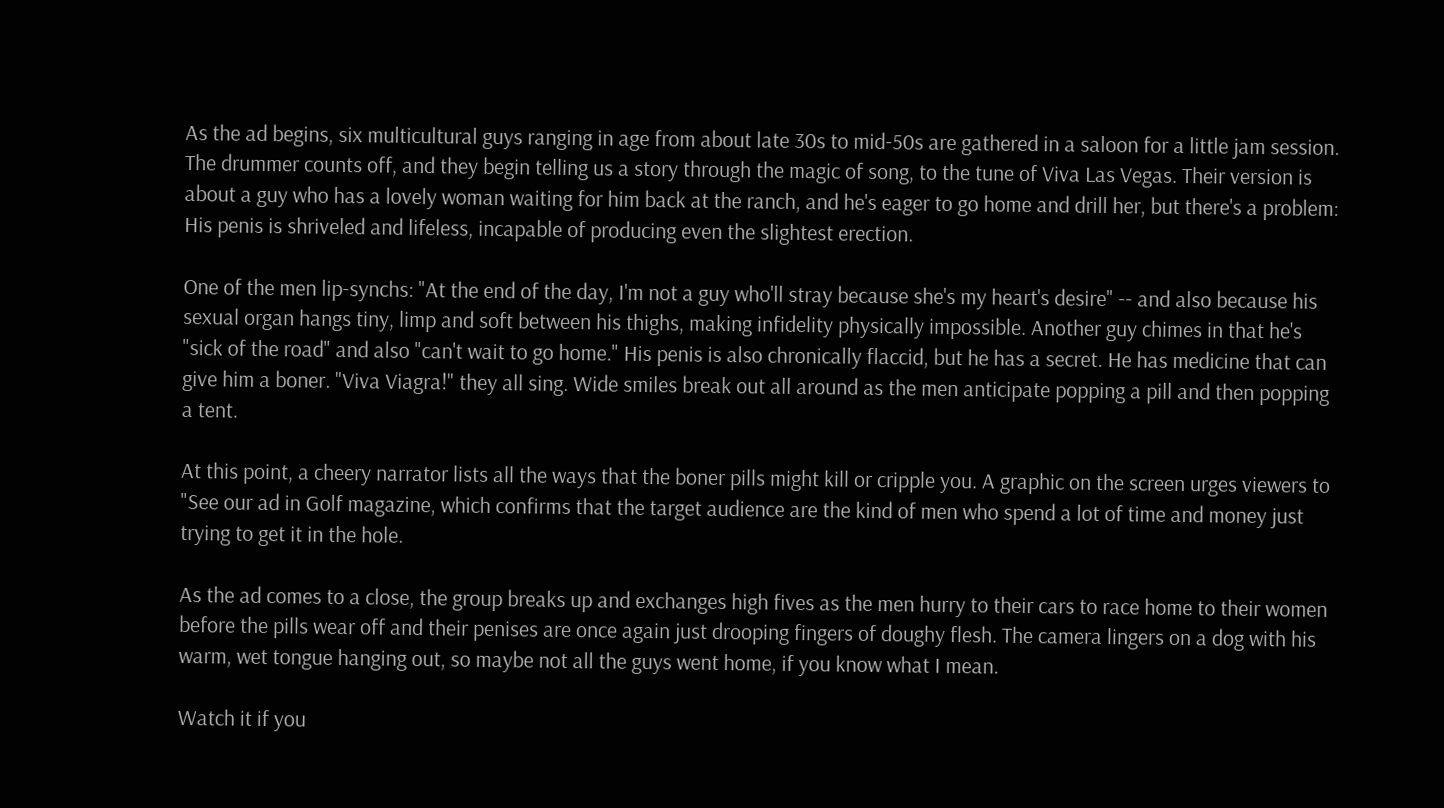As the ad begins, six multicultural guys ranging in age from about late 30s to mid-50s are gathered in a saloon for a little jam session. The drummer counts off, and they begin telling us a story through the magic of song, to the tune of Viva Las Vegas. Their version is about a guy who has a lovely woman waiting for him back at the ranch, and he's eager to go home and drill her, but there's a problem: His penis is shriveled and lifeless, incapable of producing even the slightest erection.

One of the men lip-synchs: "At the end of the day, I'm not a guy who'll stray because she's my heart's desire" -- and also because his sexual organ hangs tiny, limp and soft between his thighs, making infidelity physically impossible. Another guy chimes in that he's "sick of the road" and also "can't wait to go home." His penis is also chronically flaccid, but he has a secret. He has medicine that can give him a boner. "Viva Viagra!" they all sing. Wide smiles break out all around as the men anticipate popping a pill and then popping a tent.

At this point, a cheery narrator lists all the ways that the boner pills might kill or cripple you. A graphic on the screen urges viewers to "See our ad in Golf magazine, which confirms that the target audience are the kind of men who spend a lot of time and money just trying to get it in the hole.

As the ad comes to a close, the group breaks up and exchanges high fives as the men hurry to their cars to race home to their women before the pills wear off and their penises are once again just drooping fingers of doughy flesh. The camera lingers on a dog with his warm, wet tongue hanging out, so maybe not all the guys went home, if you know what I mean.

Watch it if you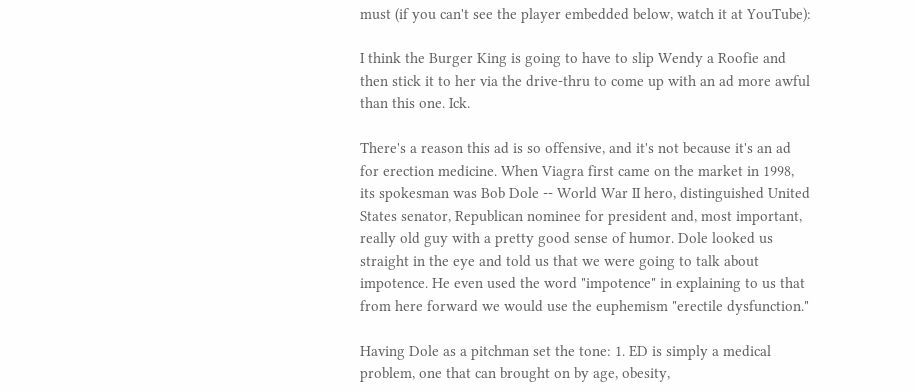must (if you can't see the player embedded below, watch it at YouTube):

I think the Burger King is going to have to slip Wendy a Roofie and then stick it to her via the drive-thru to come up with an ad more awful than this one. Ick.

There's a reason this ad is so offensive, and it's not because it's an ad for erection medicine. When Viagra first came on the market in 1998, its spokesman was Bob Dole -- World War II hero, distinguished United States senator, Republican nominee for president and, most important, really old guy with a pretty good sense of humor. Dole looked us straight in the eye and told us that we were going to talk about impotence. He even used the word "impotence" in explaining to us that from here forward we would use the euphemism "erectile dysfunction."

Having Dole as a pitchman set the tone: 1. ED is simply a medical problem, one that can brought on by age, obesity,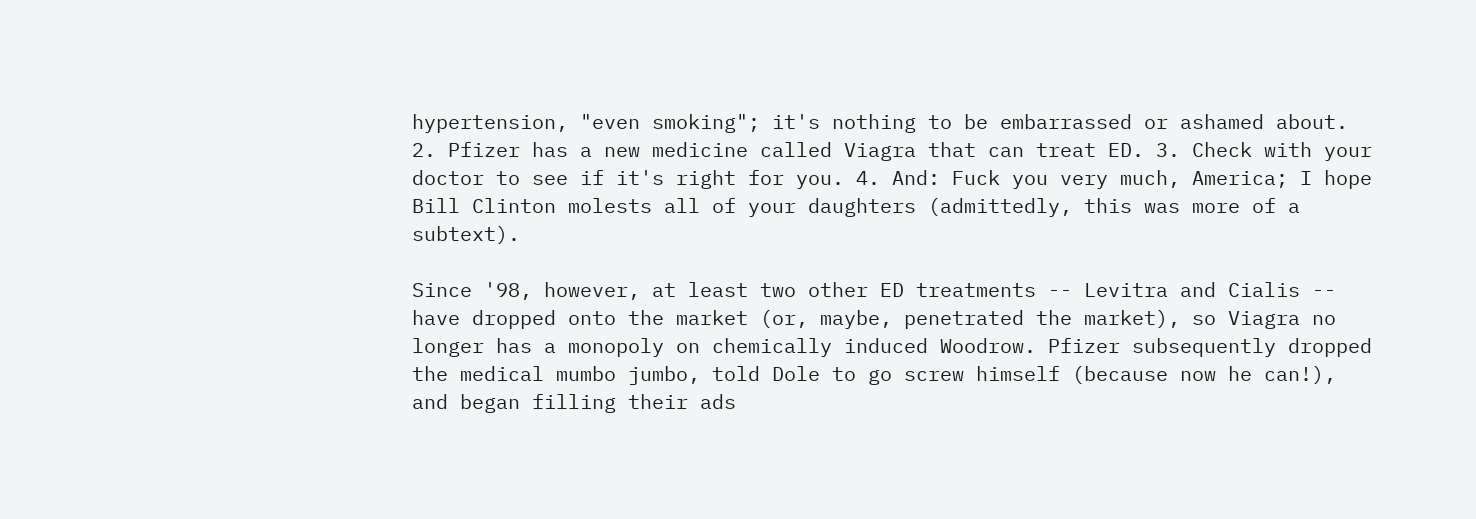hypertension, "even smoking"; it's nothing to be embarrassed or ashamed about. 2. Pfizer has a new medicine called Viagra that can treat ED. 3. Check with your doctor to see if it's right for you. 4. And: Fuck you very much, America; I hope Bill Clinton molests all of your daughters (admittedly, this was more of a subtext).

Since '98, however, at least two other ED treatments -- Levitra and Cialis -- have dropped onto the market (or, maybe, penetrated the market), so Viagra no longer has a monopoly on chemically induced Woodrow. Pfizer subsequently dropped the medical mumbo jumbo, told Dole to go screw himself (because now he can!), and began filling their ads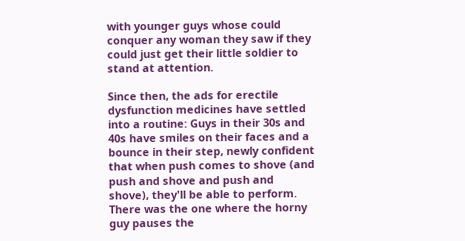with younger guys whose could conquer any woman they saw if they could just get their little soldier to stand at attention.

Since then, the ads for erectile dysfunction medicines have settled into a routine: Guys in their 30s and 40s have smiles on their faces and a bounce in their step, newly confident that when push comes to shove (and push and shove and push and shove), they'll be able to perform. There was the one where the horny guy pauses the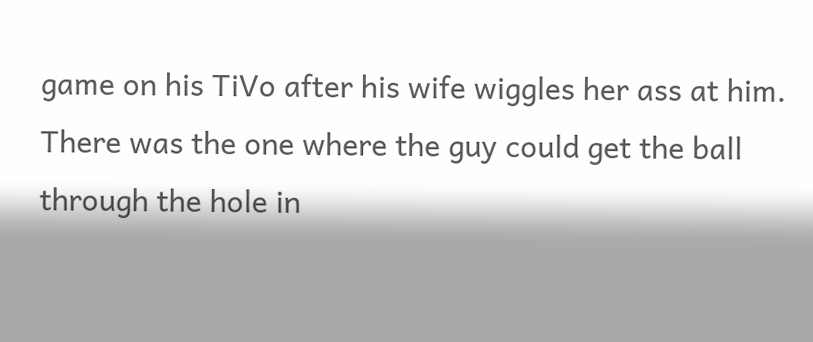game on his TiVo after his wife wiggles her ass at him. There was the one where the guy could get the ball through the hole in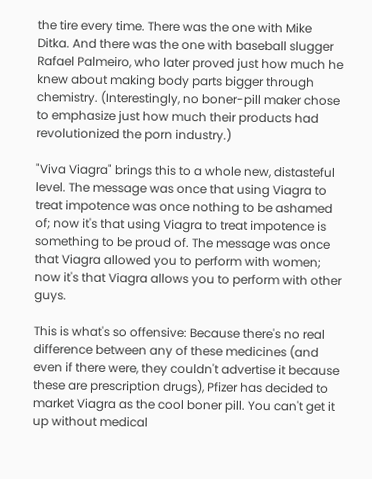the tire every time. There was the one with Mike Ditka. And there was the one with baseball slugger Rafael Palmeiro, who later proved just how much he knew about making body parts bigger through chemistry. (Interestingly, no boner-pill maker chose to emphasize just how much their products had revolutionized the porn industry.)

"Viva Viagra" brings this to a whole new, distasteful level. The message was once that using Viagra to treat impotence was once nothing to be ashamed of; now it's that using Viagra to treat impotence is something to be proud of. The message was once that Viagra allowed you to perform with women; now it's that Viagra allows you to perform with other guys.

This is what's so offensive: Because there's no real difference between any of these medicines (and even if there were, they couldn't advertise it because these are prescription drugs), Pfizer has decided to market Viagra as the cool boner pill. You can't get it up without medical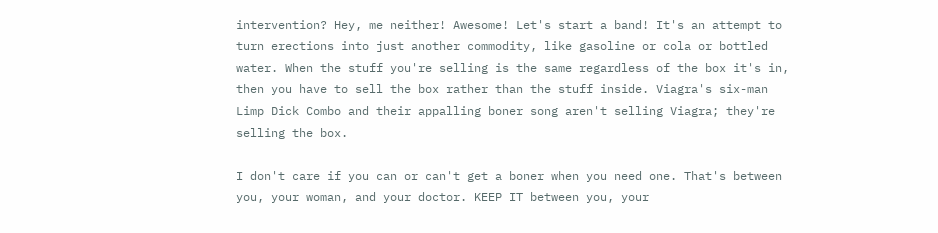intervention? Hey, me neither! Awesome! Let's start a band! It's an attempt to turn erections into just another commodity, like gasoline or cola or bottled water. When the stuff you're selling is the same regardless of the box it's in, then you have to sell the box rather than the stuff inside. Viagra's six-man Limp Dick Combo and their appalling boner song aren't selling Viagra; they're selling the box.

I don't care if you can or can't get a boner when you need one. That's between you, your woman, and your doctor. KEEP IT between you, your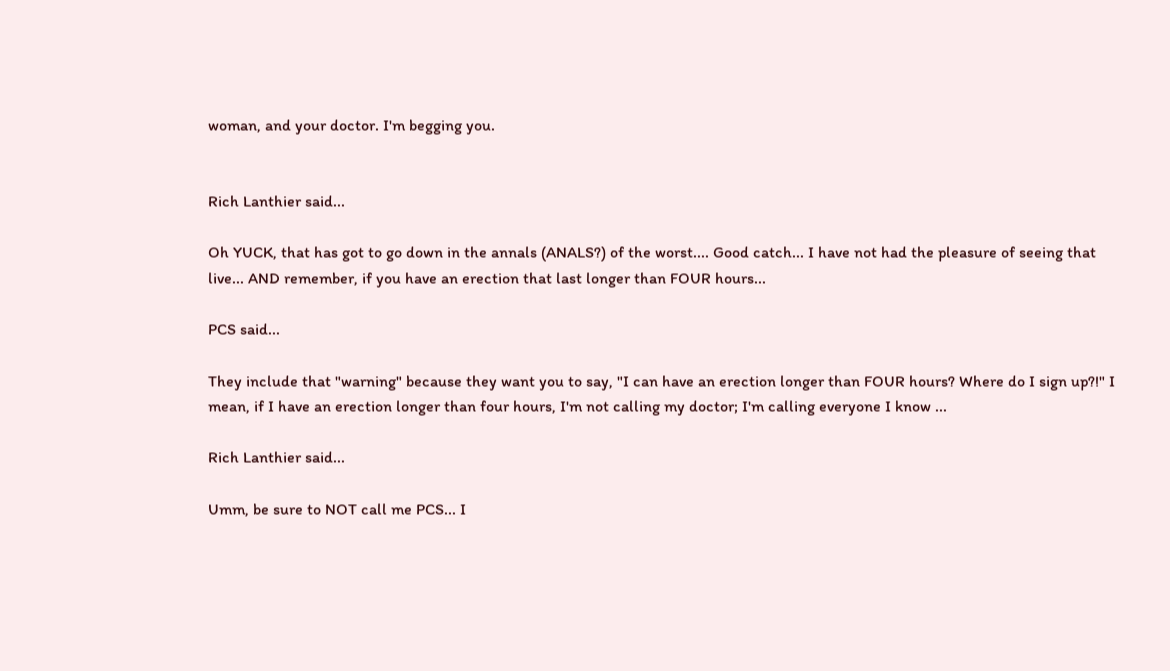woman, and your doctor. I'm begging you.


Rich Lanthier said...

Oh YUCK, that has got to go down in the annals (ANALS?) of the worst.... Good catch... I have not had the pleasure of seeing that live... AND remember, if you have an erection that last longer than FOUR hours...

PCS said...

They include that "warning" because they want you to say, "I can have an erection longer than FOUR hours? Where do I sign up?!" I mean, if I have an erection longer than four hours, I'm not calling my doctor; I'm calling everyone I know ...

Rich Lanthier said...

Umm, be sure to NOT call me PCS... I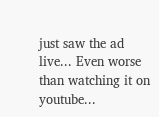just saw the ad live... Even worse than watching it on youtube...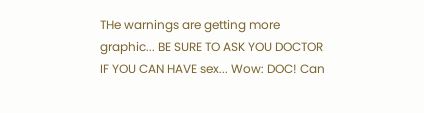THe warnings are getting more graphic... BE SURE TO ASK YOU DOCTOR IF YOU CAN HAVE sex... Wow: DOC! Can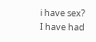i have sex? I have had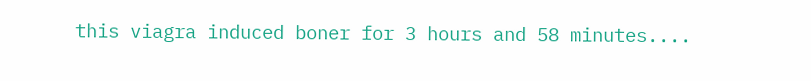this viagra induced boner for 3 hours and 58 minutes....